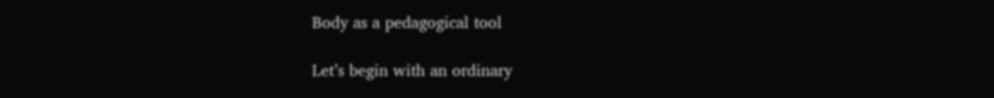Body as a pedagogical tool

Let’s begin with an ordinary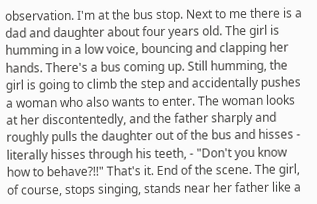observation. I'm at the bus stop. Next to me there is a dad and daughter about four years old. The girl is humming in a low voice, bouncing and clapping her hands. There's a bus coming up. Still humming, the girl is going to climb the step and accidentally pushes a woman who also wants to enter. The woman looks at her discontentedly, and the father sharply and roughly pulls the daughter out of the bus and hisses - literally hisses through his teeth, - "Don't you know how to behave?!!" That's it. End of the scene. The girl, of course, stops singing, stands near her father like a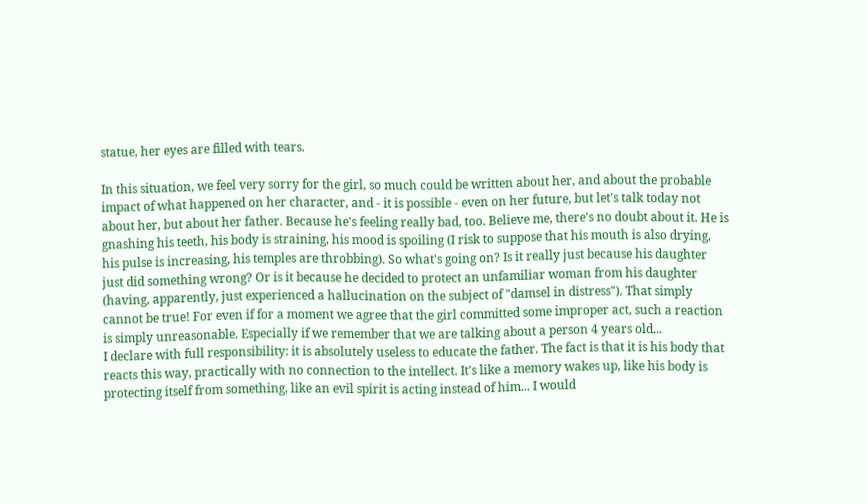statue, her eyes are filled with tears.

In this situation, we feel very sorry for the girl, so much could be written about her, and about the probable impact of what happened on her character, and - it is possible - even on her future, but let's talk today not about her, but about her father. Because he's feeling really bad, too. Believe me, there's no doubt about it. He is gnashing his teeth, his body is straining, his mood is spoiling (I risk to suppose that his mouth is also drying, his pulse is increasing, his temples are throbbing). So what's going on? Is it really just because his daughter just did something wrong? Or is it because he decided to protect an unfamiliar woman from his daughter (having, apparently, just experienced a hallucination on the subject of "damsel in distress"). That simply cannot be true! For even if for a moment we agree that the girl committed some improper act, such a reaction is simply unreasonable. Especially if we remember that we are talking about a person 4 years old...
I declare with full responsibility: it is absolutely useless to educate the father. The fact is that it is his body that reacts this way, practically with no connection to the intellect. It's like a memory wakes up, like his body is protecting itself from something, like an evil spirit is acting instead of him... I would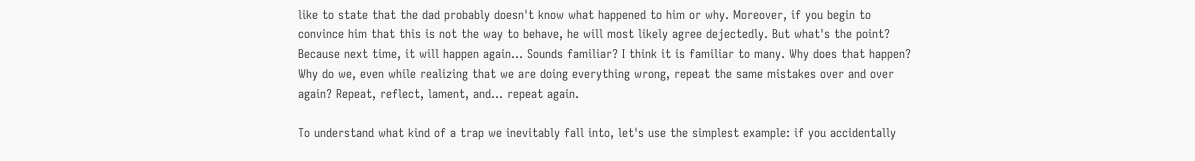like to state that the dad probably doesn't know what happened to him or why. Moreover, if you begin to convince him that this is not the way to behave, he will most likely agree dejectedly. But what's the point? Because next time, it will happen again... Sounds familiar? I think it is familiar to many. Why does that happen? Why do we, even while realizing that we are doing everything wrong, repeat the same mistakes over and over again? Repeat, reflect, lament, and... repeat again.

To understand what kind of a trap we inevitably fall into, let's use the simplest example: if you accidentally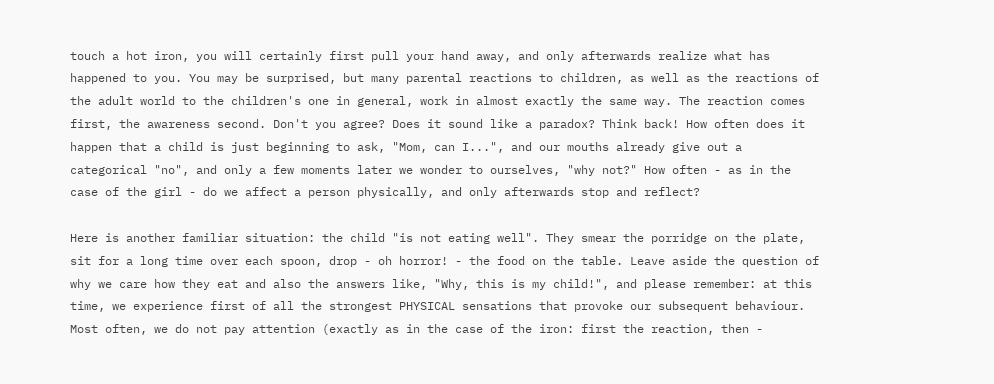touch a hot iron, you will certainly first pull your hand away, and only afterwards realize what has happened to you. You may be surprised, but many parental reactions to children, as well as the reactions of the adult world to the children's one in general, work in almost exactly the same way. The reaction comes first, the awareness second. Don't you agree? Does it sound like a paradox? Think back! How often does it happen that a child is just beginning to ask, "Mom, can I...", and our mouths already give out a categorical "no", and only a few moments later we wonder to ourselves, "why not?" How often - as in the case of the girl - do we affect a person physically, and only afterwards stop and reflect?

Here is another familiar situation: the child "is not eating well". They smear the porridge on the plate, sit for a long time over each spoon, drop - oh horror! - the food on the table. Leave aside the question of why we care how they eat and also the answers like, "Why, this is my child!", and please remember: at this time, we experience first of all the strongest PHYSICAL sensations that provoke our subsequent behaviour. Most often, we do not pay attention (exactly as in the case of the iron: first the reaction, then -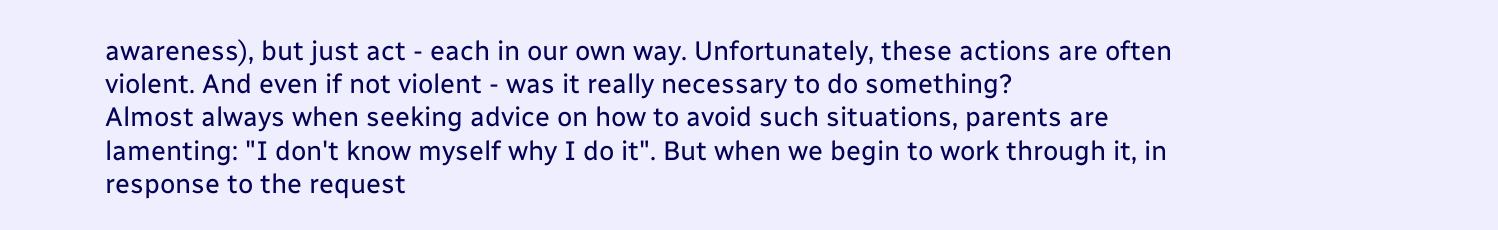awareness), but just act - each in our own way. Unfortunately, these actions are often violent. And even if not violent - was it really necessary to do something?
Almost always when seeking advice on how to avoid such situations, parents are lamenting: "I don't know myself why I do it". But when we begin to work through it, in response to the request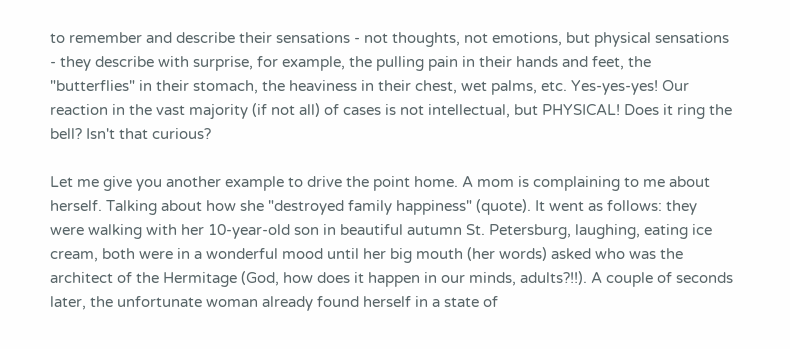to remember and describe their sensations - not thoughts, not emotions, but physical sensations - they describe with surprise, for example, the pulling pain in their hands and feet, the "butterflies" in their stomach, the heaviness in their chest, wet palms, etc. Yes-yes-yes! Our reaction in the vast majority (if not all) of cases is not intellectual, but PHYSICAL! Does it ring the bell? Isn't that curious?

Let me give you another example to drive the point home. A mom is complaining to me about herself. Talking about how she "destroyed family happiness" (quote). It went as follows: they were walking with her 10-year-old son in beautiful autumn St. Petersburg, laughing, eating ice cream, both were in a wonderful mood until her big mouth (her words) asked who was the architect of the Hermitage (God, how does it happen in our minds, adults?!!). A couple of seconds later, the unfortunate woman already found herself in a state of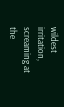wildest irritation, screaming at the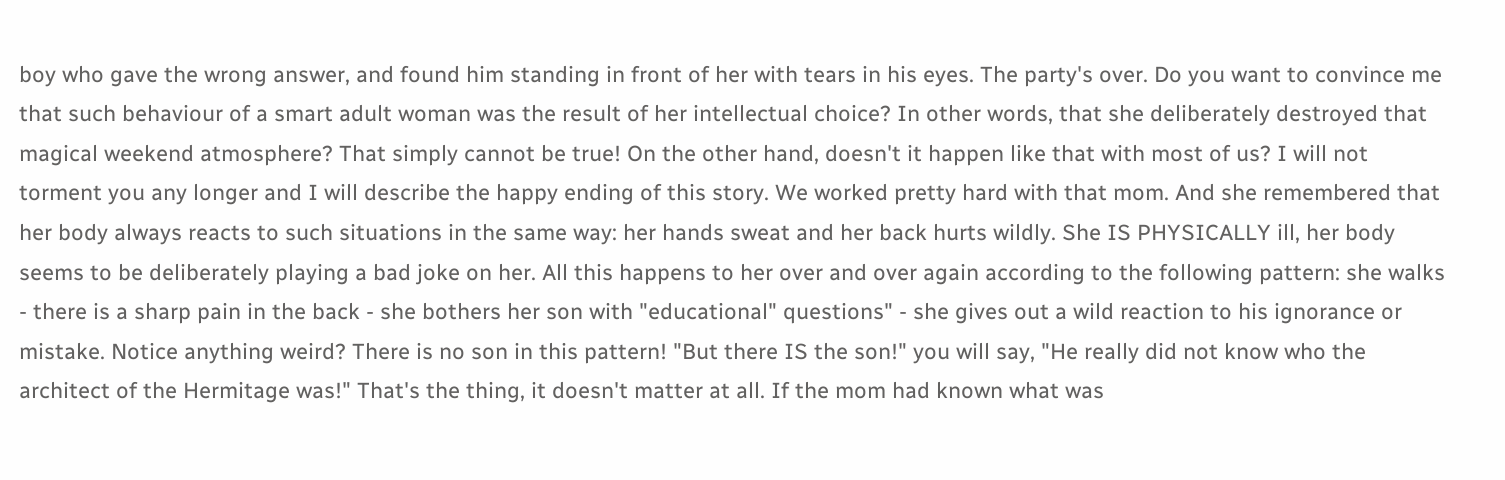boy who gave the wrong answer, and found him standing in front of her with tears in his eyes. The party's over. Do you want to convince me that such behaviour of a smart adult woman was the result of her intellectual choice? In other words, that she deliberately destroyed that magical weekend atmosphere? That simply cannot be true! On the other hand, doesn't it happen like that with most of us? I will not torment you any longer and I will describe the happy ending of this story. We worked pretty hard with that mom. And she remembered that her body always reacts to such situations in the same way: her hands sweat and her back hurts wildly. She IS PHYSICALLY ill, her body seems to be deliberately playing a bad joke on her. All this happens to her over and over again according to the following pattern: she walks - there is a sharp pain in the back - she bothers her son with "educational" questions" - she gives out a wild reaction to his ignorance or mistake. Notice anything weird? There is no son in this pattern! "But there IS the son!" you will say, "He really did not know who the architect of the Hermitage was!" That's the thing, it doesn't matter at all. If the mom had known what was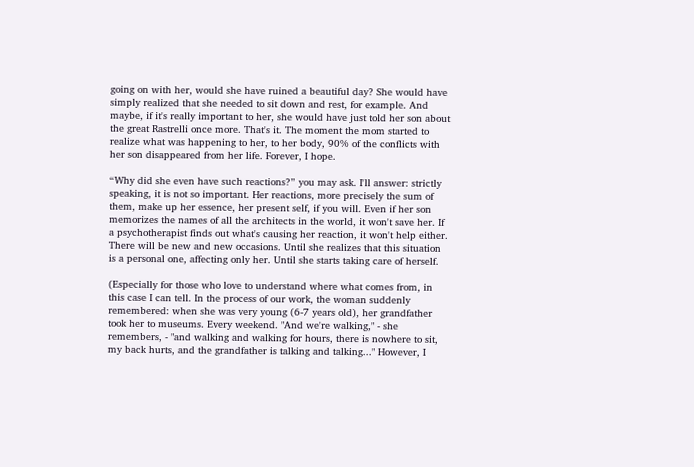going on with her, would she have ruined a beautiful day? She would have simply realized that she needed to sit down and rest, for example. And maybe, if it's really important to her, she would have just told her son about the great Rastrelli once more. That's it. The moment the mom started to realize what was happening to her, to her body, 90% of the conflicts with her son disappeared from her life. Forever, I hope.

“Why did she even have such reactions?” you may ask. I'll answer: strictly speaking, it is not so important. Her reactions, more precisely the sum of them, make up her essence, her present self, if you will. Even if her son memorizes the names of all the architects in the world, it won't save her. If a psychotherapist finds out what's causing her reaction, it won't help either. There will be new and new occasions. Until she realizes that this situation is a personal one, affecting only her. Until she starts taking care of herself.

(Especially for those who love to understand where what comes from, in this case I can tell. In the process of our work, the woman suddenly remembered: when she was very young (6-7 years old), her grandfather took her to museums. Every weekend. "And we're walking," - she remembers, - "and walking and walking for hours, there is nowhere to sit, my back hurts, and the grandfather is talking and talking..." However, I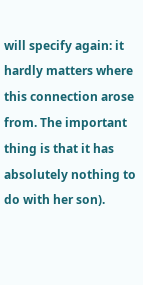will specify again: it hardly matters where this connection arose from. The important thing is that it has absolutely nothing to do with her son).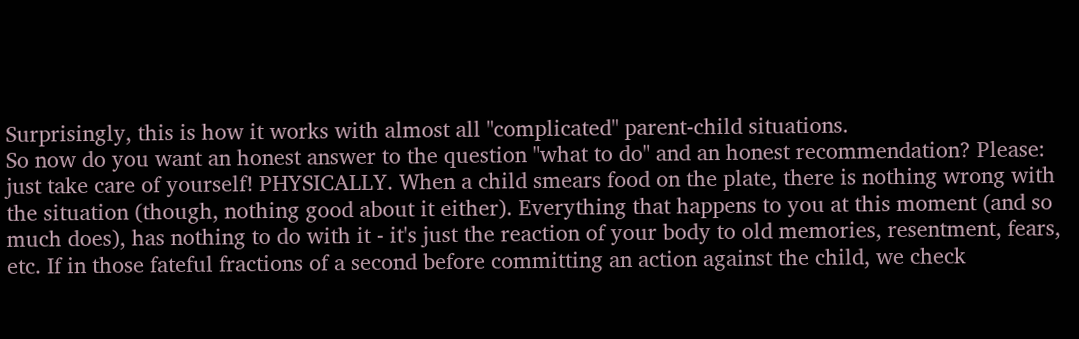Surprisingly, this is how it works with almost all "complicated" parent-child situations.
So now do you want an honest answer to the question "what to do" and an honest recommendation? Please: just take care of yourself! PHYSICALLY. When a child smears food on the plate, there is nothing wrong with the situation (though, nothing good about it either). Everything that happens to you at this moment (and so much does), has nothing to do with it - it's just the reaction of your body to old memories, resentment, fears, etc. If in those fateful fractions of a second before committing an action against the child, we check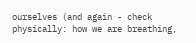ourselves (and again - check physically: how we are breathing,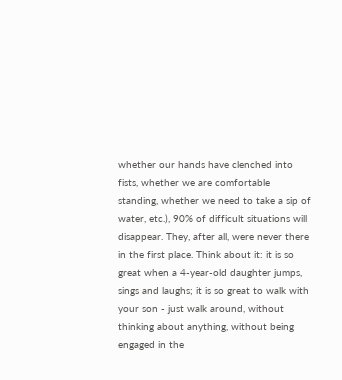whether our hands have clenched into fists, whether we are comfortable standing, whether we need to take a sip of water, etc.), 90% of difficult situations will disappear. They, after all, were never there in the first place. Think about it: it is so great when a 4-year-old daughter jumps, sings and laughs; it is so great to walk with your son - just walk around, without thinking about anything, without being engaged in the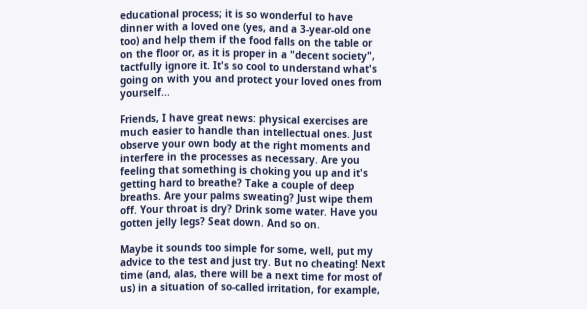educational process; it is so wonderful to have dinner with a loved one (yes, and a 3-year-old one too) and help them if the food falls on the table or on the floor or, as it is proper in a "decent society", tactfully ignore it. It's so cool to understand what's going on with you and protect your loved ones from yourself...

Friends, I have great news: physical exercises are much easier to handle than intellectual ones. Just observe your own body at the right moments and interfere in the processes as necessary. Are you feeling that something is choking you up and it's getting hard to breathe? Take a couple of deep breaths. Are your palms sweating? Just wipe them off. Your throat is dry? Drink some water. Have you gotten jelly legs? Seat down. And so on.

Maybe it sounds too simple for some, well, put my advice to the test and just try. But no cheating! Next time (and, alas, there will be a next time for most of us) in a situation of so-called irritation, for example,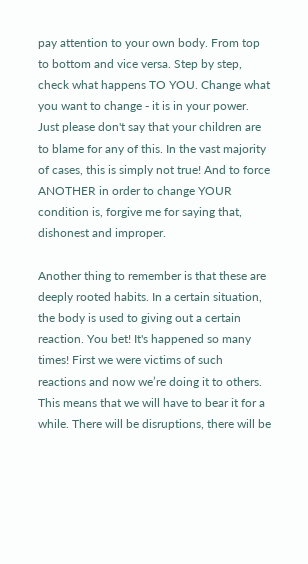pay attention to your own body. From top to bottom and vice versa. Step by step, check what happens TO YOU. Change what you want to change - it is in your power. Just please don't say that your children are to blame for any of this. In the vast majority of cases, this is simply not true! And to force ANOTHER in order to change YOUR condition is, forgive me for saying that, dishonest and improper.

Another thing to remember is that these are deeply rooted habits. In a certain situation, the body is used to giving out a certain reaction. You bet! It's happened so many times! First we were victims of such reactions and now we’re doing it to others. This means that we will have to bear it for a while. There will be disruptions, there will be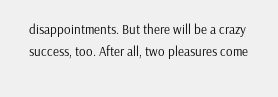disappointments. But there will be a crazy success, too. After all, two pleasures come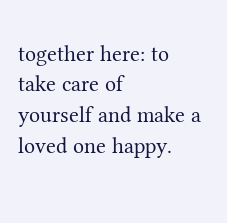together here: to take care of yourself and make a loved one happy.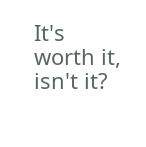It's worth it, isn't it?